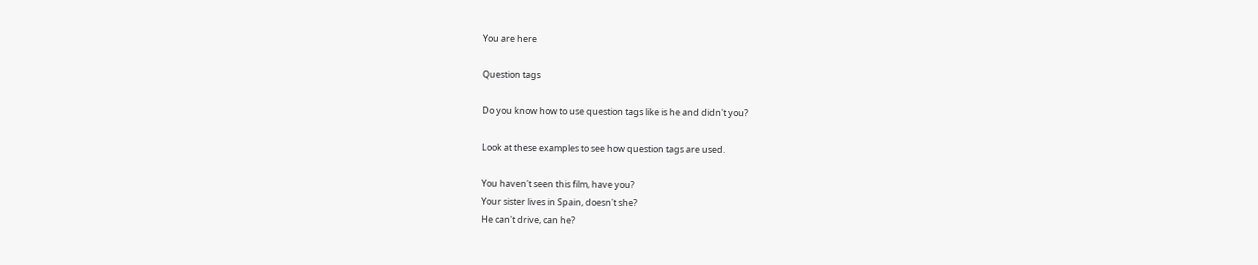You are here

Question tags

Do you know how to use question tags like is he and didn't you?

Look at these examples to see how question tags are used.

You haven't seen this film, have you?
Your sister lives in Spain, doesn't she?
He can't drive, can he?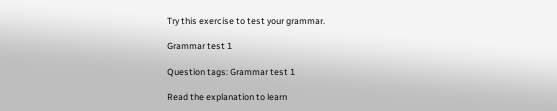Try this exercise to test your grammar.

Grammar test 1

Question tags: Grammar test 1

Read the explanation to learn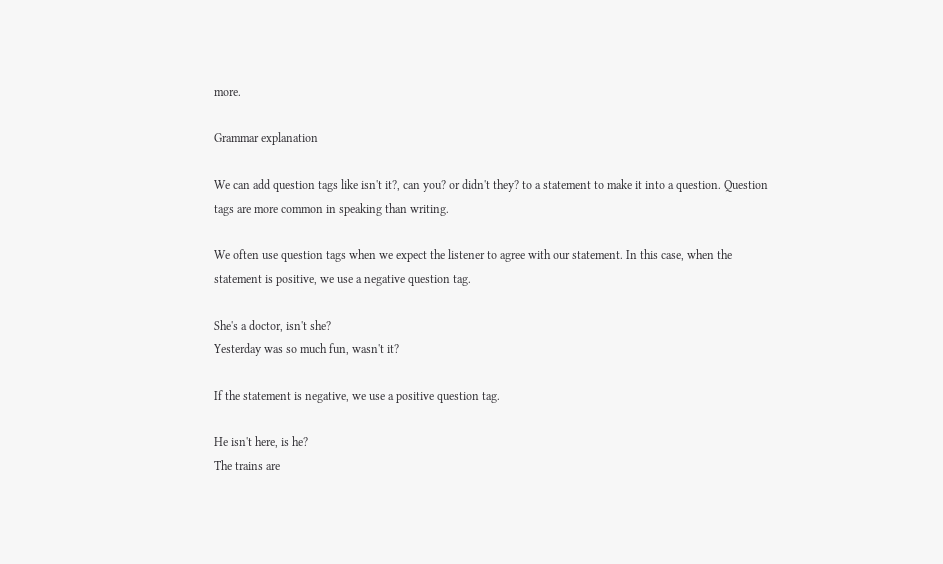more.

Grammar explanation

We can add question tags like isn't it?, can you? or didn't they? to a statement to make it into a question. Question tags are more common in speaking than writing.

We often use question tags when we expect the listener to agree with our statement. In this case, when the statement is positive, we use a negative question tag.

She's a doctor, isn't she?
Yesterday was so much fun, wasn't it?

If the statement is negative, we use a positive question tag.

He isn't here, is he?
The trains are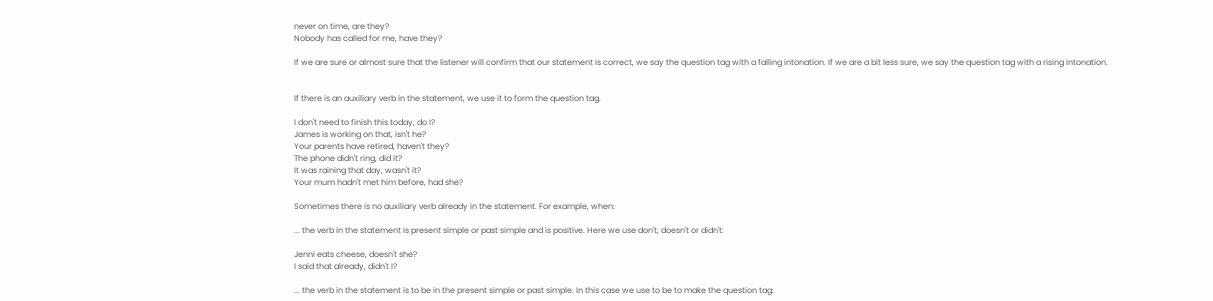never on time, are they?
Nobody has called for me, have they?

If we are sure or almost sure that the listener will confirm that our statement is correct, we say the question tag with a falling intonation. If we are a bit less sure, we say the question tag with a rising intonation.


If there is an auxiliary verb in the statement, we use it to form the question tag.

I don't need to finish this today, do I?
James is working on that, isn't he?
Your parents have retired, haven't they?
The phone didn't ring, did it?
It was raining that day, wasn't it?
Your mum hadn't met him before, had she?

Sometimes there is no auxiliary verb already in the statement. For example, when:

... the verb in the statement is present simple or past simple and is positive. Here we use don't, doesn't or didn't:

Jenni eats cheese, doesn't she?
I said that already, didn't I?

... the verb in the statement is to be in the present simple or past simple. In this case we use to be to make the question tag: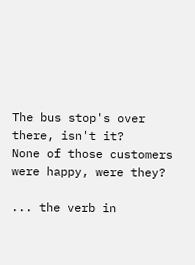The bus stop's over there, isn't it?
None of those customers were happy, were they?

... the verb in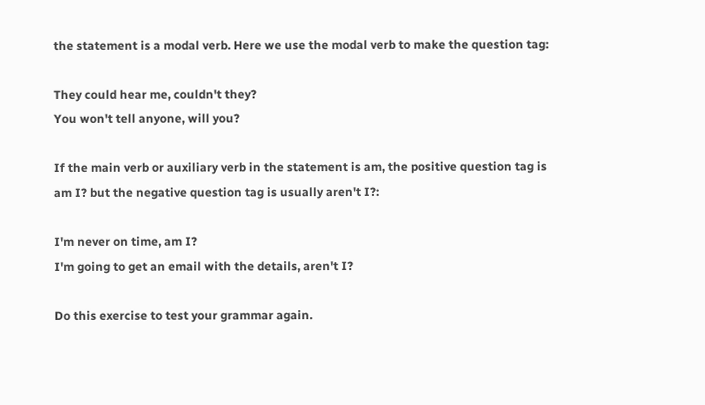the statement is a modal verb. Here we use the modal verb to make the question tag:

They could hear me, couldn't they?
You won't tell anyone, will you?

If the main verb or auxiliary verb in the statement is am, the positive question tag is am I? but the negative question tag is usually aren't I?:

I'm never on time, am I?
I'm going to get an email with the details, aren't I?

Do this exercise to test your grammar again.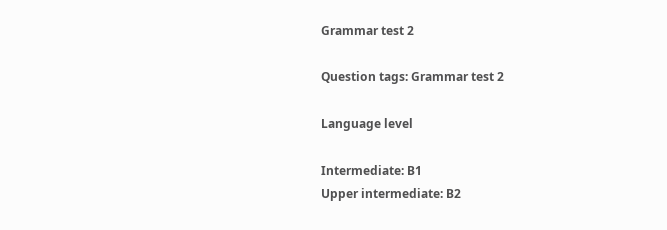Grammar test 2

Question tags: Grammar test 2

Language level

Intermediate: B1
Upper intermediate: B2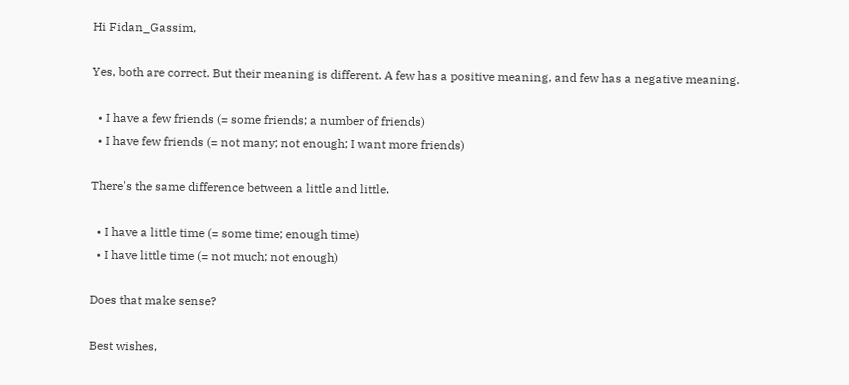Hi Fidan_Gassim,

Yes, both are correct. But their meaning is different. A few has a positive meaning, and few has a negative meaning.

  • I have a few friends (= some friends; a number of friends)
  • I have few friends (= not many; not enough; I want more friends)

There's the same difference between a little and little.

  • I have a little time (= some time; enough time)
  • I have little time (= not much; not enough)

Does that make sense?

Best wishes,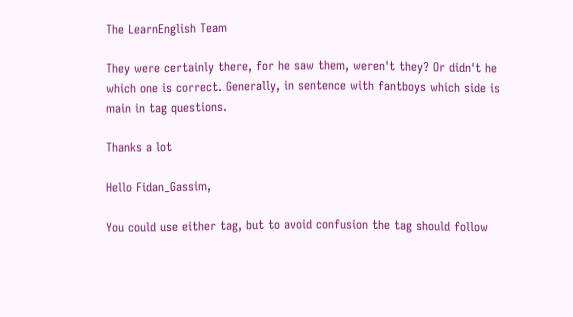The LearnEnglish Team

They were certainly there, for he saw them, weren't they? Or didn't he which one is correct. Generally, in sentence with fantboys which side is main in tag questions.

Thanks a lot

Hello Fidan_Gassim,

You could use either tag, but to avoid confusion the tag should follow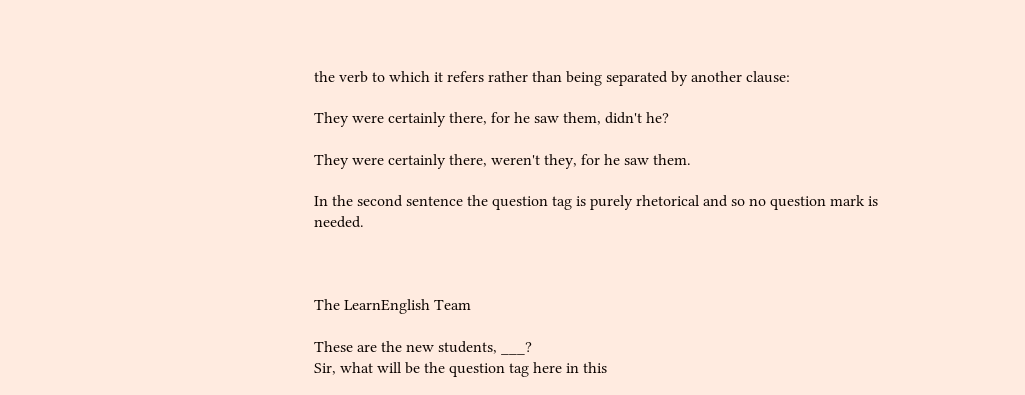the verb to which it refers rather than being separated by another clause:

They were certainly there, for he saw them, didn't he?

They were certainly there, weren't they, for he saw them.

In the second sentence the question tag is purely rhetorical and so no question mark is needed.



The LearnEnglish Team

These are the new students, ___?
Sir, what will be the question tag here in this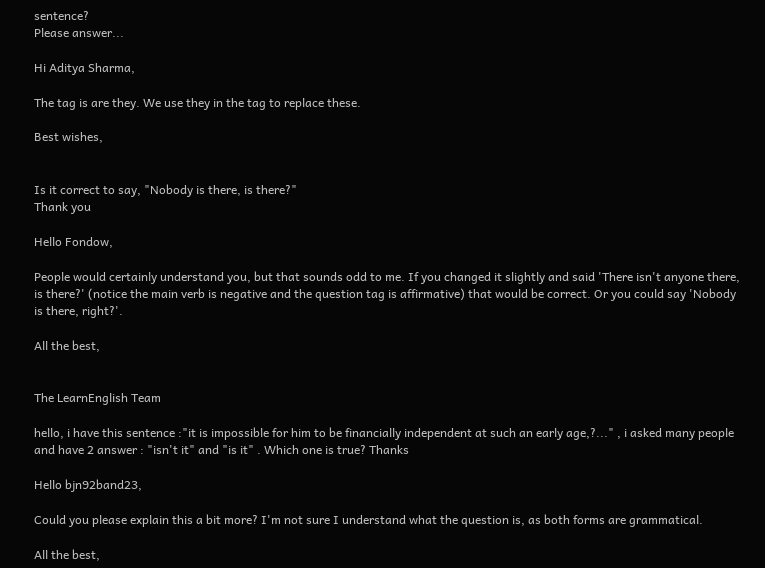sentence?
Please answer...

Hi Aditya Sharma,

The tag is are they. We use they in the tag to replace these.

Best wishes,


Is it correct to say, "Nobody is there, is there?"
Thank you

Hello Fondow,

People would certainly understand you, but that sounds odd to me. If you changed it slightly and said 'There isn't anyone there, is there?' (notice the main verb is negative and the question tag is affirmative) that would be correct. Or you could say 'Nobody is there, right?'.

All the best,


The LearnEnglish Team

hello, i have this sentence :"it is impossible for him to be financially independent at such an early age,?..." , i asked many people and have 2 answer : "isn't it" and "is it" . Which one is true? Thanks

Hello bjn92band23,

Could you please explain this a bit more? I'm not sure I understand what the question is, as both forms are grammatical.

All the best,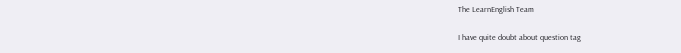The LearnEnglish Team

I have quite doubt about question tag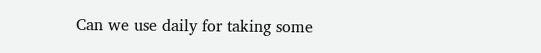Can we use daily for taking some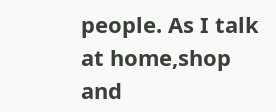people. As I talk at home,shop and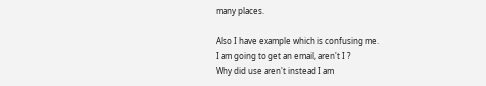many places.

Also I have example which is confusing me.
I am going to get an email, aren't I ?
Why did use aren't instead I am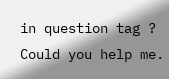in question tag ?
Could you help me.